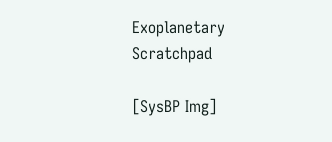Exoplanetary Scratchpad

[SysBP Img]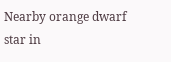Nearby orange dwarf star in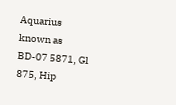Aquarius known as BD-07 5871, Gl 875, Hip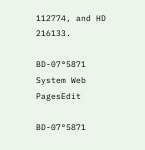112774, and HD 216133.

BD-07°5871 System Web PagesEdit

BD-07°5871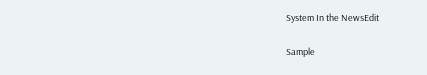System In the NewsEdit

Sample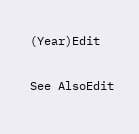(Year)Edit

See AlsoEdit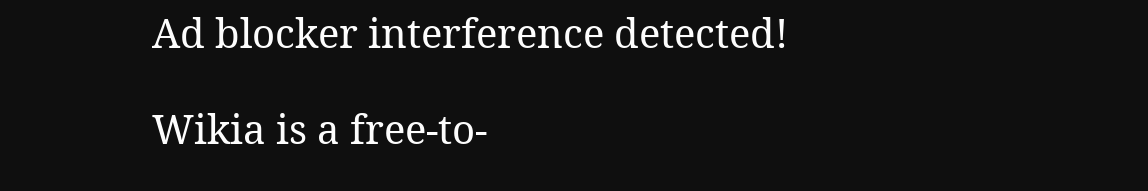Ad blocker interference detected!

Wikia is a free-to-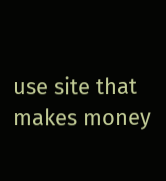use site that makes money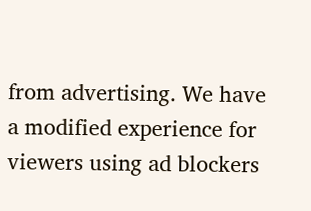from advertising. We have a modified experience for viewers using ad blockers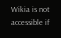Wikia is not accessible if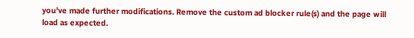you’ve made further modifications. Remove the custom ad blocker rule(s) and the page will load as expected.